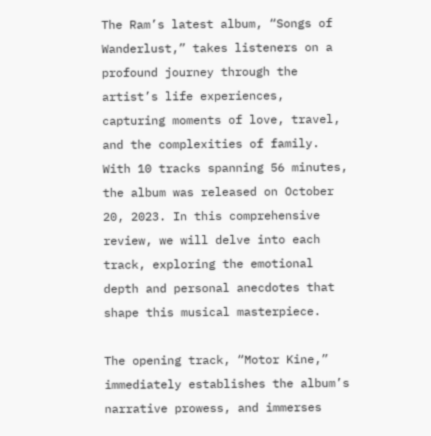The Ram’s latest album, “Songs of Wanderlust,” takes listeners on a profound journey through the artist’s life experiences, capturing moments of love, travel, and the complexities of family. With 10 tracks spanning 56 minutes, the album was released on October 20, 2023. In this comprehensive review, we will delve into each track, exploring the emotional depth and personal anecdotes that shape this musical masterpiece.

The opening track, “Motor Kine,” immediately establishes the album’s narrative prowess, and immerses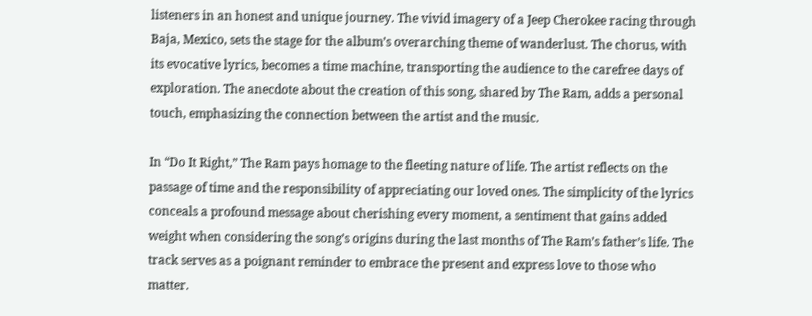listeners in an honest and unique journey. The vivid imagery of a Jeep Cherokee racing through Baja, Mexico, sets the stage for the album’s overarching theme of wanderlust. The chorus, with its evocative lyrics, becomes a time machine, transporting the audience to the carefree days of exploration. The anecdote about the creation of this song, shared by The Ram, adds a personal touch, emphasizing the connection between the artist and the music.

In “Do It Right,” The Ram pays homage to the fleeting nature of life. The artist reflects on the passage of time and the responsibility of appreciating our loved ones. The simplicity of the lyrics conceals a profound message about cherishing every moment, a sentiment that gains added weight when considering the song’s origins during the last months of The Ram’s father’s life. The track serves as a poignant reminder to embrace the present and express love to those who matter.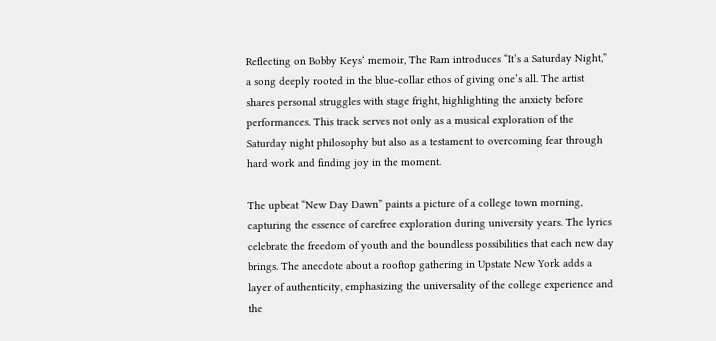Reflecting on Bobby Keys‘ memoir, The Ram introduces “It’s a Saturday Night,” a song deeply rooted in the blue-collar ethos of giving one’s all. The artist shares personal struggles with stage fright, highlighting the anxiety before performances. This track serves not only as a musical exploration of the Saturday night philosophy but also as a testament to overcoming fear through hard work and finding joy in the moment.

The upbeat “New Day Dawn” paints a picture of a college town morning, capturing the essence of carefree exploration during university years. The lyrics celebrate the freedom of youth and the boundless possibilities that each new day brings. The anecdote about a rooftop gathering in Upstate New York adds a layer of authenticity, emphasizing the universality of the college experience and the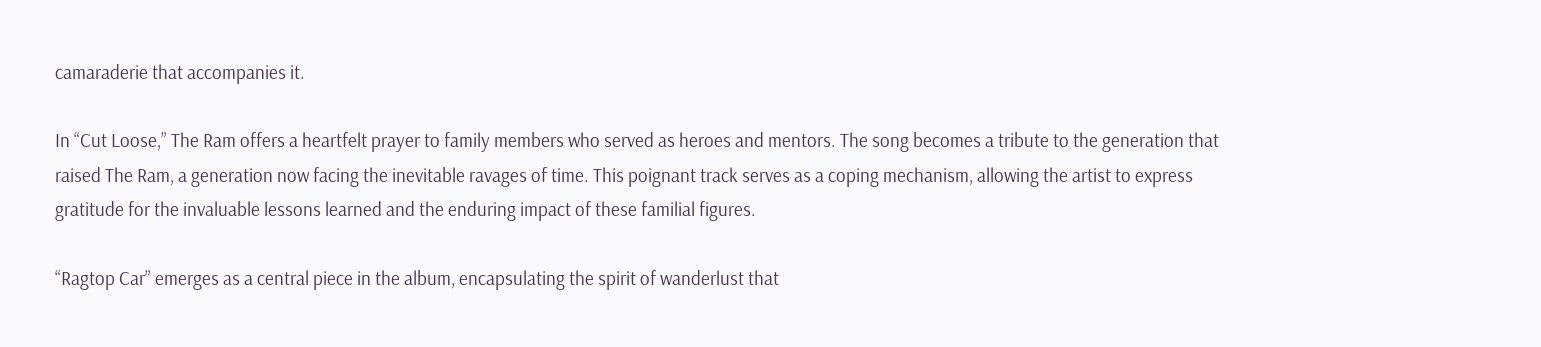camaraderie that accompanies it.

In “Cut Loose,” The Ram offers a heartfelt prayer to family members who served as heroes and mentors. The song becomes a tribute to the generation that raised The Ram, a generation now facing the inevitable ravages of time. This poignant track serves as a coping mechanism, allowing the artist to express gratitude for the invaluable lessons learned and the enduring impact of these familial figures.

“Ragtop Car” emerges as a central piece in the album, encapsulating the spirit of wanderlust that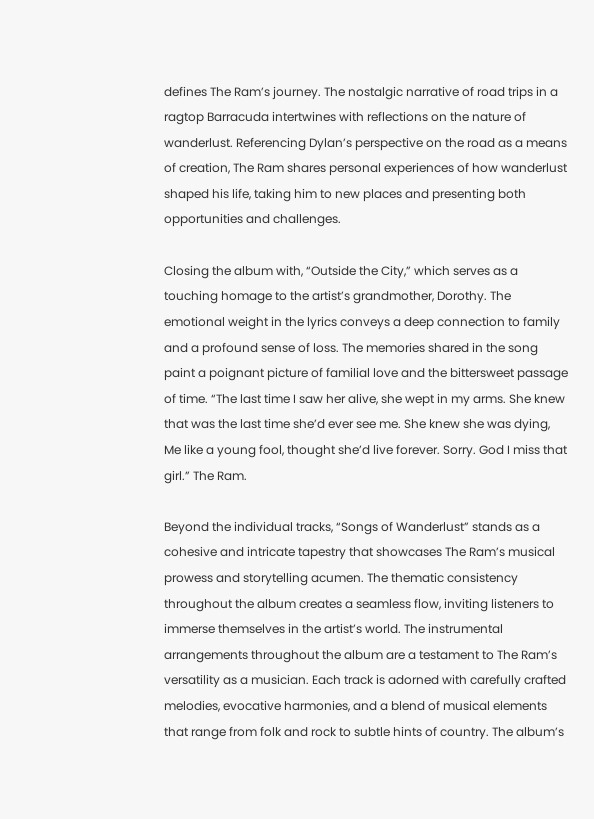defines The Ram’s journey. The nostalgic narrative of road trips in a ragtop Barracuda intertwines with reflections on the nature of wanderlust. Referencing Dylan’s perspective on the road as a means of creation, The Ram shares personal experiences of how wanderlust shaped his life, taking him to new places and presenting both opportunities and challenges.

Closing the album with, “Outside the City,” which serves as a touching homage to the artist’s grandmother, Dorothy. The emotional weight in the lyrics conveys a deep connection to family and a profound sense of loss. The memories shared in the song paint a poignant picture of familial love and the bittersweet passage of time. “The last time I saw her alive, she wept in my arms. She knew that was the last time she’d ever see me. She knew she was dying, Me like a young fool, thought she’d live forever. Sorry. God I miss that girl.” The Ram.

Beyond the individual tracks, “Songs of Wanderlust” stands as a cohesive and intricate tapestry that showcases The Ram’s musical prowess and storytelling acumen. The thematic consistency throughout the album creates a seamless flow, inviting listeners to immerse themselves in the artist’s world. The instrumental arrangements throughout the album are a testament to The Ram’s versatility as a musician. Each track is adorned with carefully crafted melodies, evocative harmonies, and a blend of musical elements that range from folk and rock to subtle hints of country. The album’s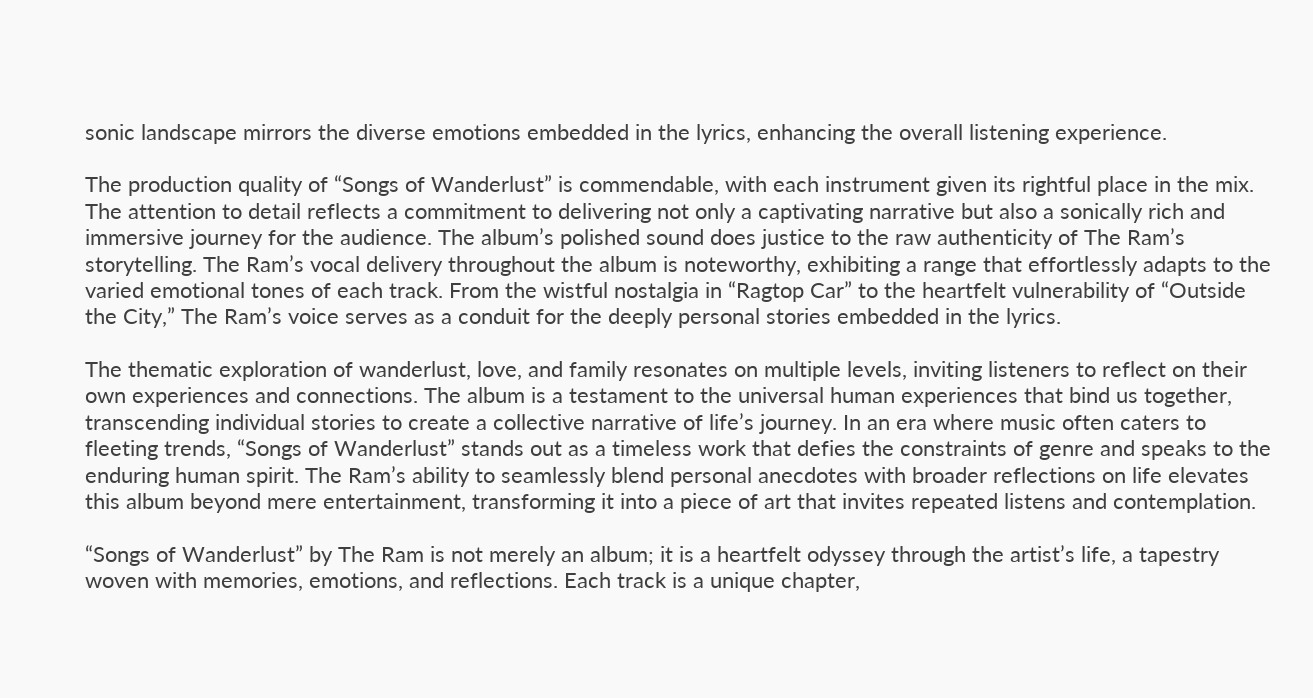sonic landscape mirrors the diverse emotions embedded in the lyrics, enhancing the overall listening experience.

The production quality of “Songs of Wanderlust” is commendable, with each instrument given its rightful place in the mix. The attention to detail reflects a commitment to delivering not only a captivating narrative but also a sonically rich and immersive journey for the audience. The album’s polished sound does justice to the raw authenticity of The Ram’s storytelling. The Ram’s vocal delivery throughout the album is noteworthy, exhibiting a range that effortlessly adapts to the varied emotional tones of each track. From the wistful nostalgia in “Ragtop Car” to the heartfelt vulnerability of “Outside the City,” The Ram’s voice serves as a conduit for the deeply personal stories embedded in the lyrics.

The thematic exploration of wanderlust, love, and family resonates on multiple levels, inviting listeners to reflect on their own experiences and connections. The album is a testament to the universal human experiences that bind us together, transcending individual stories to create a collective narrative of life’s journey. In an era where music often caters to fleeting trends, “Songs of Wanderlust” stands out as a timeless work that defies the constraints of genre and speaks to the enduring human spirit. The Ram’s ability to seamlessly blend personal anecdotes with broader reflections on life elevates this album beyond mere entertainment, transforming it into a piece of art that invites repeated listens and contemplation.

“Songs of Wanderlust” by The Ram is not merely an album; it is a heartfelt odyssey through the artist’s life, a tapestry woven with memories, emotions, and reflections. Each track is a unique chapter,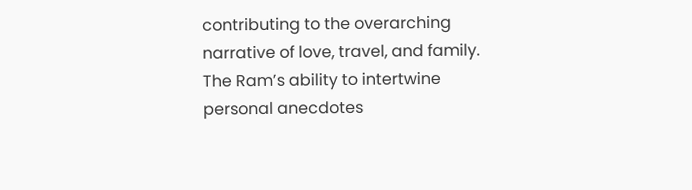contributing to the overarching narrative of love, travel, and family. The Ram’s ability to intertwine personal anecdotes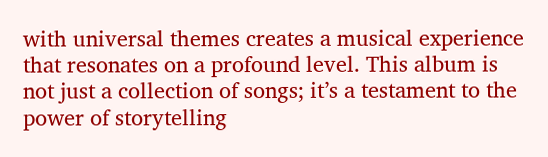with universal themes creates a musical experience that resonates on a profound level. This album is not just a collection of songs; it’s a testament to the power of storytelling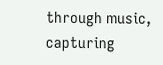through music, capturing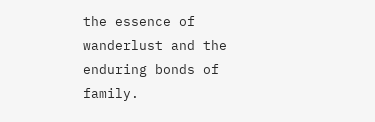the essence of wanderlust and the enduring bonds of family.